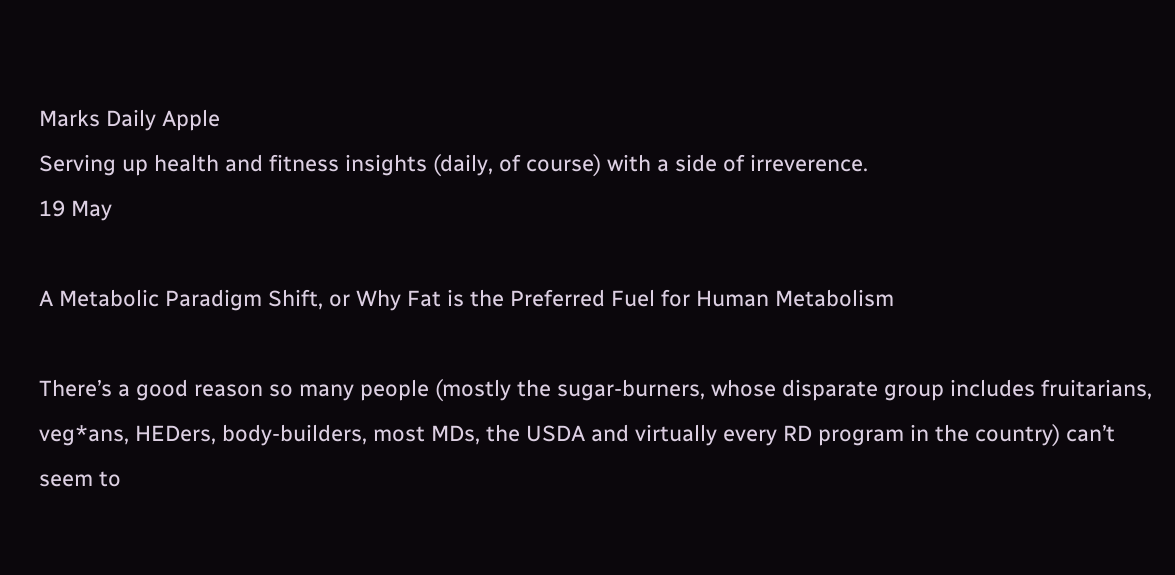Marks Daily Apple
Serving up health and fitness insights (daily, of course) with a side of irreverence.
19 May

A Metabolic Paradigm Shift, or Why Fat is the Preferred Fuel for Human Metabolism

There’s a good reason so many people (mostly the sugar-burners, whose disparate group includes fruitarians, veg*ans, HEDers, body-builders, most MDs, the USDA and virtually every RD program in the country) can’t seem to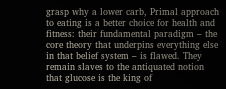grasp why a lower carb, Primal approach to eating is a better choice for health and fitness: their fundamental paradigm – the core theory that underpins everything else in that belief system – is flawed. They remain slaves to the antiquated notion that glucose is the king of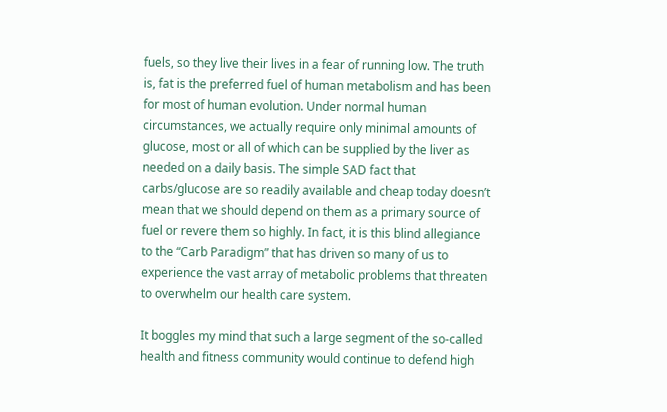fuels, so they live their lives in a fear of running low. The truth is, fat is the preferred fuel of human metabolism and has been for most of human evolution. Under normal human circumstances, we actually require only minimal amounts of glucose, most or all of which can be supplied by the liver as needed on a daily basis. The simple SAD fact that carbs/glucose are so readily available and cheap today doesn’t mean that we should depend on them as a primary source of fuel or revere them so highly. In fact, it is this blind allegiance to the “Carb Paradigm” that has driven so many of us to experience the vast array of metabolic problems that threaten to overwhelm our health care system.

It boggles my mind that such a large segment of the so-called health and fitness community would continue to defend high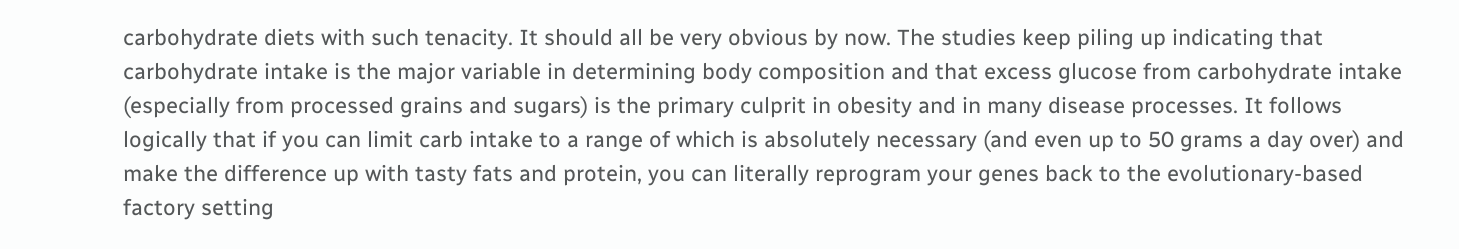carbohydrate diets with such tenacity. It should all be very obvious by now. The studies keep piling up indicating that carbohydrate intake is the major variable in determining body composition and that excess glucose from carbohydrate intake (especially from processed grains and sugars) is the primary culprit in obesity and in many disease processes. It follows logically that if you can limit carb intake to a range of which is absolutely necessary (and even up to 50 grams a day over) and make the difference up with tasty fats and protein, you can literally reprogram your genes back to the evolutionary-based factory setting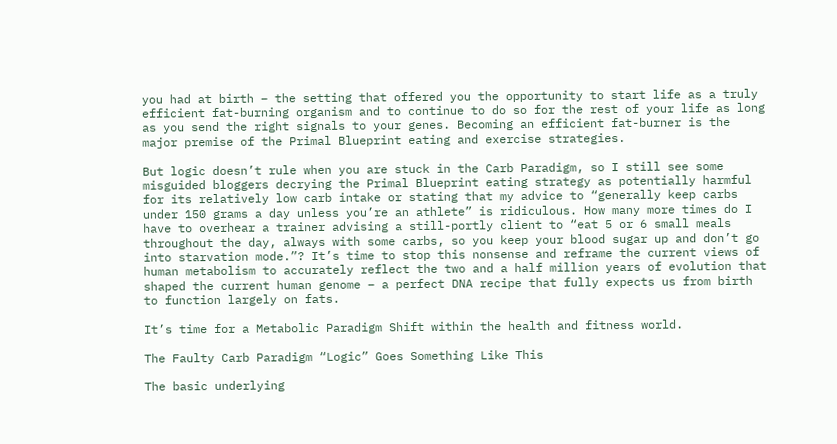you had at birth – the setting that offered you the opportunity to start life as a truly efficient fat-burning organism and to continue to do so for the rest of your life as long as you send the right signals to your genes. Becoming an efficient fat-burner is the major premise of the Primal Blueprint eating and exercise strategies.

But logic doesn’t rule when you are stuck in the Carb Paradigm, so I still see some misguided bloggers decrying the Primal Blueprint eating strategy as potentially harmful for its relatively low carb intake or stating that my advice to “generally keep carbs under 150 grams a day unless you’re an athlete” is ridiculous. How many more times do I have to overhear a trainer advising a still-portly client to “eat 5 or 6 small meals throughout the day, always with some carbs, so you keep your blood sugar up and don’t go into starvation mode.”? It’s time to stop this nonsense and reframe the current views of human metabolism to accurately reflect the two and a half million years of evolution that shaped the current human genome – a perfect DNA recipe that fully expects us from birth to function largely on fats.

It’s time for a Metabolic Paradigm Shift within the health and fitness world.

The Faulty Carb Paradigm “Logic” Goes Something Like This

The basic underlying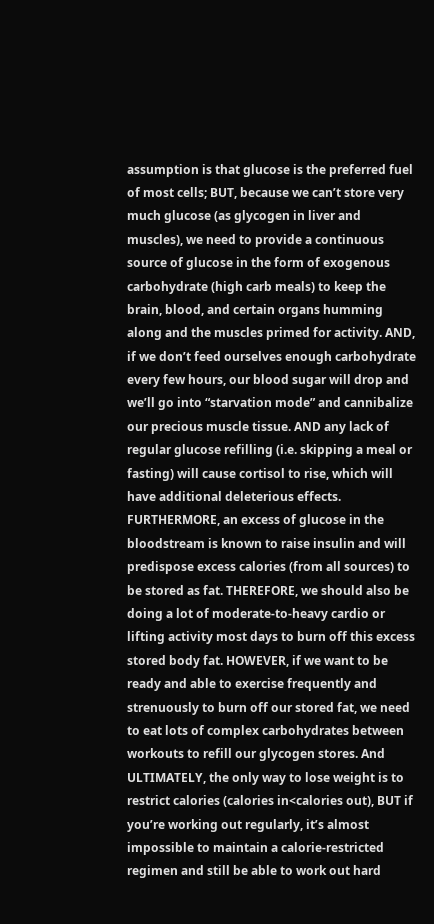assumption is that glucose is the preferred fuel of most cells; BUT, because we can’t store very much glucose (as glycogen in liver and muscles), we need to provide a continuous source of glucose in the form of exogenous carbohydrate (high carb meals) to keep the brain, blood, and certain organs humming along and the muscles primed for activity. AND, if we don’t feed ourselves enough carbohydrate every few hours, our blood sugar will drop and we’ll go into “starvation mode” and cannibalize our precious muscle tissue. AND any lack of regular glucose refilling (i.e. skipping a meal or fasting) will cause cortisol to rise, which will have additional deleterious effects. FURTHERMORE, an excess of glucose in the bloodstream is known to raise insulin and will predispose excess calories (from all sources) to be stored as fat. THEREFORE, we should also be doing a lot of moderate-to-heavy cardio or lifting activity most days to burn off this excess stored body fat. HOWEVER, if we want to be ready and able to exercise frequently and strenuously to burn off our stored fat, we need to eat lots of complex carbohydrates between workouts to refill our glycogen stores. And ULTIMATELY, the only way to lose weight is to restrict calories (calories in<calories out), BUT if you’re working out regularly, it’s almost impossible to maintain a calorie-restricted regimen and still be able to work out hard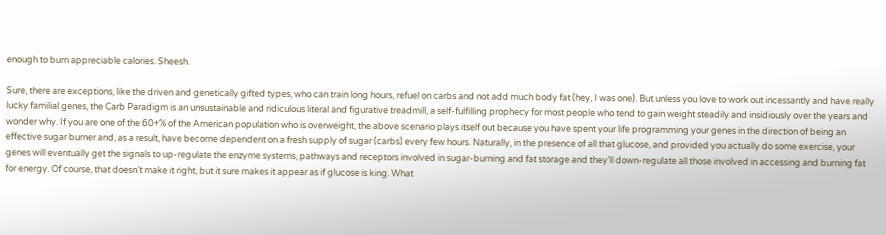enough to burn appreciable calories. Sheesh.

Sure, there are exceptions, like the driven and genetically gifted types, who can train long hours, refuel on carbs and not add much body fat (hey, I was one). But unless you love to work out incessantly and have really lucky familial genes, the Carb Paradigm is an unsustainable and ridiculous literal and figurative treadmill, a self-fulfilling prophecy for most people who tend to gain weight steadily and insidiously over the years and wonder why. If you are one of the 60+% of the American population who is overweight, the above scenario plays itself out because you have spent your life programming your genes in the direction of being an effective sugar burner and, as a result, have become dependent on a fresh supply of sugar (carbs) every few hours. Naturally, in the presence of all that glucose, and provided you actually do some exercise, your genes will eventually get the signals to up-regulate the enzyme systems, pathways and receptors involved in sugar-burning and fat storage and they’ll down-regulate all those involved in accessing and burning fat for energy. Of course, that doesn’t make it right, but it sure makes it appear as if glucose is king. What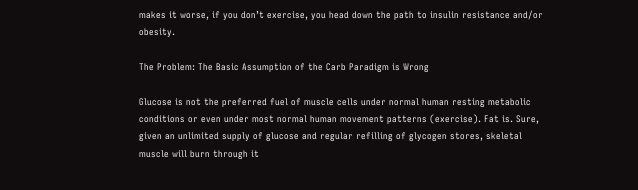makes it worse, if you don’t exercise, you head down the path to insulin resistance and/or obesity.

The Problem: The Basic Assumption of the Carb Paradigm is Wrong

Glucose is not the preferred fuel of muscle cells under normal human resting metabolic conditions or even under most normal human movement patterns (exercise). Fat is. Sure, given an unlimited supply of glucose and regular refilling of glycogen stores, skeletal muscle will burn through it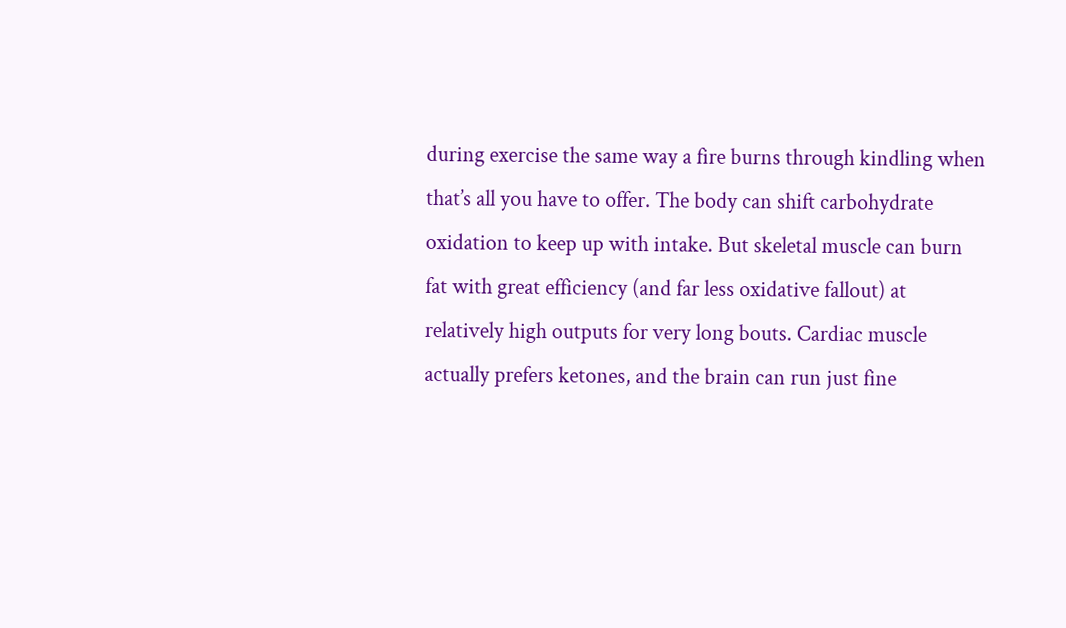during exercise the same way a fire burns through kindling when that’s all you have to offer. The body can shift carbohydrate oxidation to keep up with intake. But skeletal muscle can burn fat with great efficiency (and far less oxidative fallout) at relatively high outputs for very long bouts. Cardiac muscle actually prefers ketones, and the brain can run just fine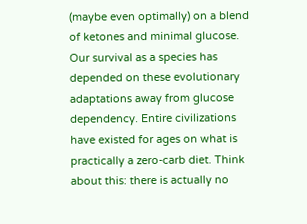(maybe even optimally) on a blend of ketones and minimal glucose.  Our survival as a species has depended on these evolutionary adaptations away from glucose dependency. Entire civilizations have existed for ages on what is practically a zero-carb diet. Think about this: there is actually no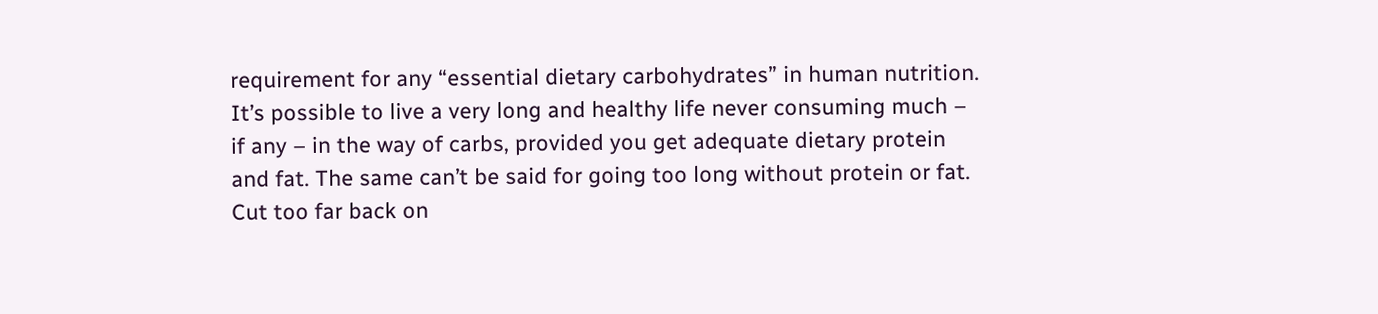requirement for any “essential dietary carbohydrates” in human nutrition. It’s possible to live a very long and healthy life never consuming much – if any – in the way of carbs, provided you get adequate dietary protein and fat. The same can’t be said for going too long without protein or fat. Cut too far back on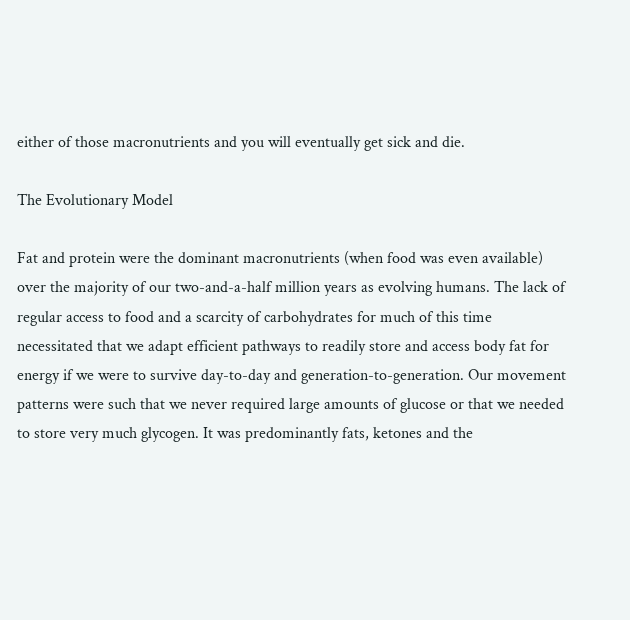either of those macronutrients and you will eventually get sick and die.

The Evolutionary Model

Fat and protein were the dominant macronutrients (when food was even available) over the majority of our two-and-a-half million years as evolving humans. The lack of regular access to food and a scarcity of carbohydrates for much of this time necessitated that we adapt efficient pathways to readily store and access body fat for energy if we were to survive day-to-day and generation-to-generation. Our movement patterns were such that we never required large amounts of glucose or that we needed to store very much glycogen. It was predominantly fats, ketones and the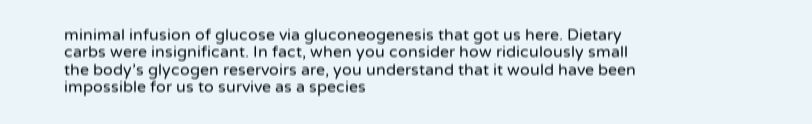minimal infusion of glucose via gluconeogenesis that got us here. Dietary carbs were insignificant. In fact, when you consider how ridiculously small the body’s glycogen reservoirs are, you understand that it would have been impossible for us to survive as a species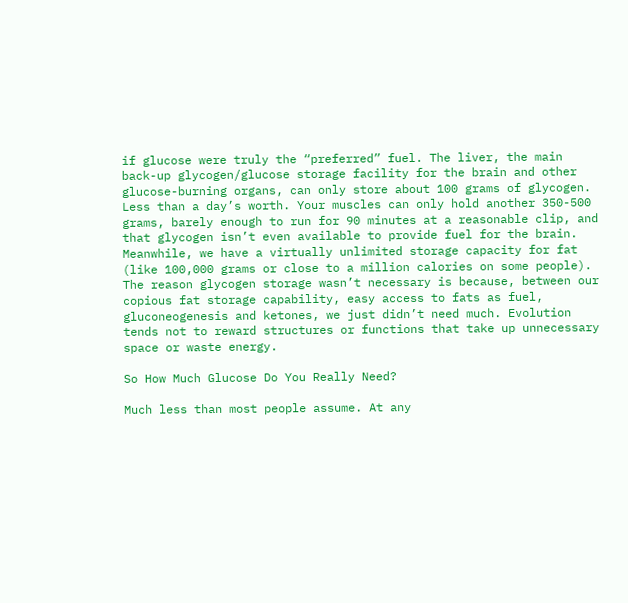if glucose were truly the “preferred” fuel. The liver, the main back-up glycogen/glucose storage facility for the brain and other glucose-burning organs, can only store about 100 grams of glycogen. Less than a day’s worth. Your muscles can only hold another 350-500 grams, barely enough to run for 90 minutes at a reasonable clip, and that glycogen isn’t even available to provide fuel for the brain. Meanwhile, we have a virtually unlimited storage capacity for fat (like 100,000 grams or close to a million calories on some people). The reason glycogen storage wasn’t necessary is because, between our copious fat storage capability, easy access to fats as fuel, gluconeogenesis and ketones, we just didn’t need much. Evolution tends not to reward structures or functions that take up unnecessary space or waste energy.

So How Much Glucose Do You Really Need?

Much less than most people assume. At any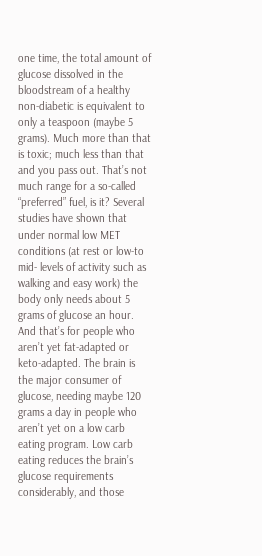one time, the total amount of glucose dissolved in the bloodstream of a healthy non-diabetic is equivalent to only a teaspoon (maybe 5 grams). Much more than that is toxic; much less than that and you pass out. That’s not much range for a so-called “preferred” fuel, is it? Several studies have shown that under normal low MET conditions (at rest or low-to mid- levels of activity such as walking and easy work) the body only needs about 5 grams of glucose an hour. And that’s for people who aren’t yet fat-adapted or keto-adapted. The brain is the major consumer of glucose, needing maybe 120 grams a day in people who aren’t yet on a low carb eating program. Low carb eating reduces the brain’s glucose requirements considerably, and those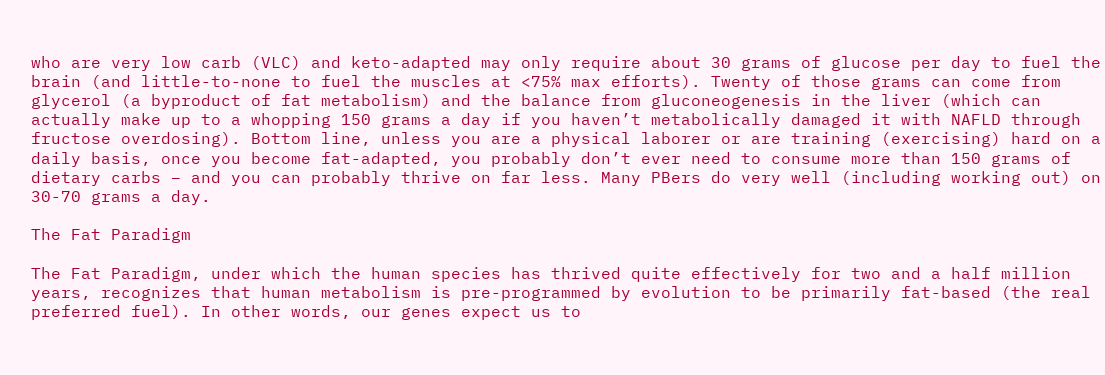who are very low carb (VLC) and keto-adapted may only require about 30 grams of glucose per day to fuel the brain (and little-to-none to fuel the muscles at <75% max efforts). Twenty of those grams can come from glycerol (a byproduct of fat metabolism) and the balance from gluconeogenesis in the liver (which can actually make up to a whopping 150 grams a day if you haven’t metabolically damaged it with NAFLD through fructose overdosing). Bottom line, unless you are a physical laborer or are training (exercising) hard on a daily basis, once you become fat-adapted, you probably don’t ever need to consume more than 150 grams of dietary carbs – and you can probably thrive on far less. Many PBers do very well (including working out) on 30-70 grams a day.

The Fat Paradigm

The Fat Paradigm, under which the human species has thrived quite effectively for two and a half million years, recognizes that human metabolism is pre-programmed by evolution to be primarily fat-based (the real preferred fuel). In other words, our genes expect us to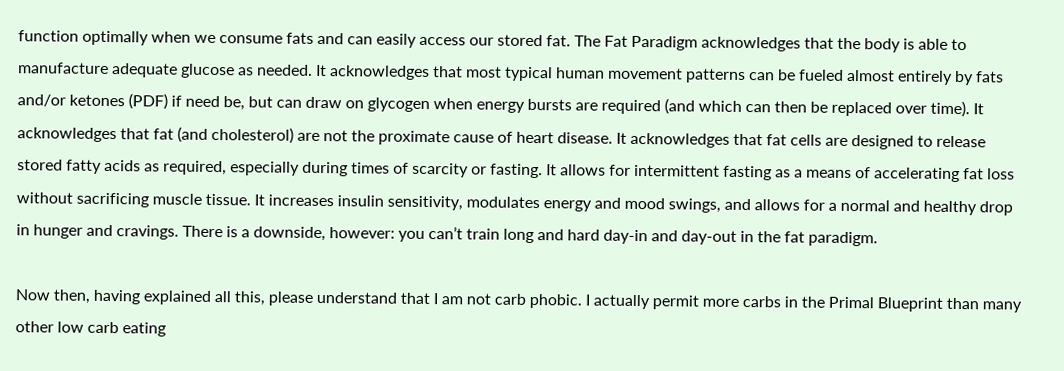function optimally when we consume fats and can easily access our stored fat. The Fat Paradigm acknowledges that the body is able to manufacture adequate glucose as needed. It acknowledges that most typical human movement patterns can be fueled almost entirely by fats and/or ketones (PDF) if need be, but can draw on glycogen when energy bursts are required (and which can then be replaced over time). It acknowledges that fat (and cholesterol) are not the proximate cause of heart disease. It acknowledges that fat cells are designed to release stored fatty acids as required, especially during times of scarcity or fasting. It allows for intermittent fasting as a means of accelerating fat loss without sacrificing muscle tissue. It increases insulin sensitivity, modulates energy and mood swings, and allows for a normal and healthy drop in hunger and cravings. There is a downside, however: you can’t train long and hard day-in and day-out in the fat paradigm.

Now then, having explained all this, please understand that I am not carb phobic. I actually permit more carbs in the Primal Blueprint than many other low carb eating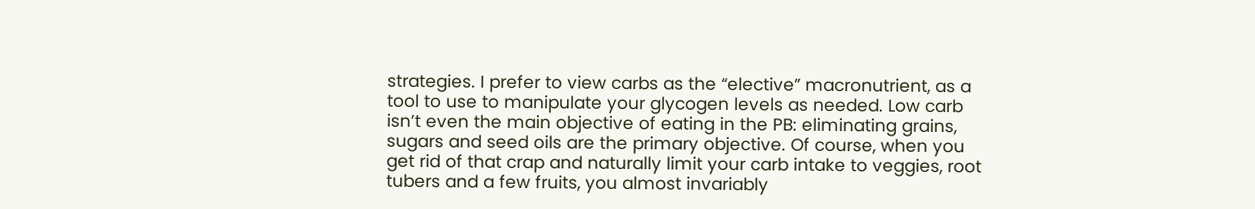strategies. I prefer to view carbs as the “elective” macronutrient, as a tool to use to manipulate your glycogen levels as needed. Low carb isn’t even the main objective of eating in the PB: eliminating grains, sugars and seed oils are the primary objective. Of course, when you get rid of that crap and naturally limit your carb intake to veggies, root tubers and a few fruits, you almost invariably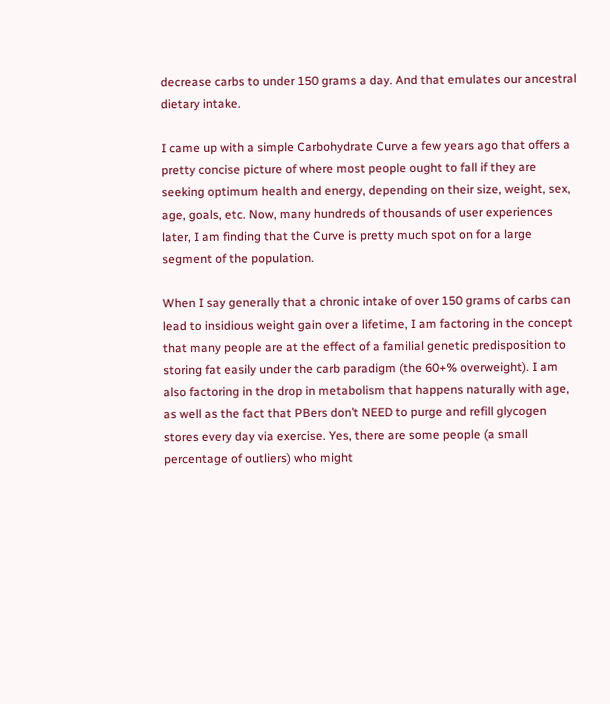decrease carbs to under 150 grams a day. And that emulates our ancestral dietary intake.

I came up with a simple Carbohydrate Curve a few years ago that offers a pretty concise picture of where most people ought to fall if they are seeking optimum health and energy, depending on their size, weight, sex, age, goals, etc. Now, many hundreds of thousands of user experiences later, I am finding that the Curve is pretty much spot on for a large segment of the population.

When I say generally that a chronic intake of over 150 grams of carbs can lead to insidious weight gain over a lifetime, I am factoring in the concept that many people are at the effect of a familial genetic predisposition to storing fat easily under the carb paradigm (the 60+% overweight). I am also factoring in the drop in metabolism that happens naturally with age, as well as the fact that PBers don’t NEED to purge and refill glycogen stores every day via exercise. Yes, there are some people (a small percentage of outliers) who might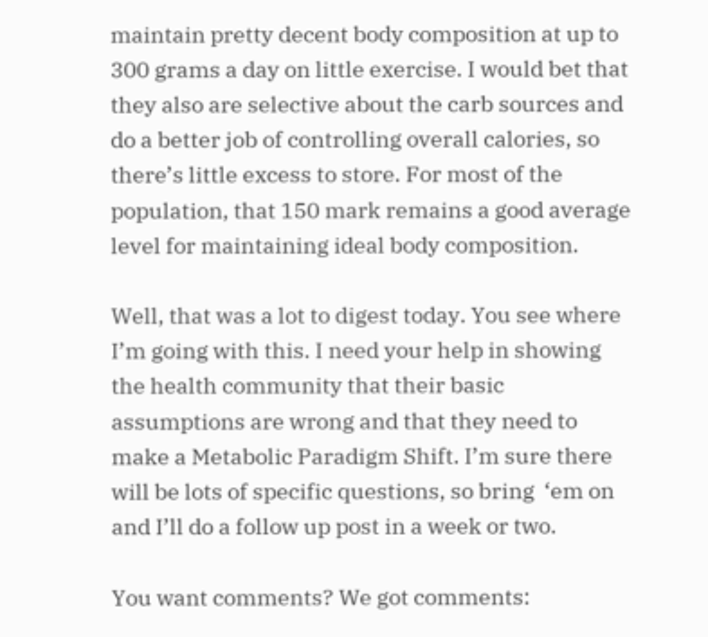maintain pretty decent body composition at up to 300 grams a day on little exercise. I would bet that they also are selective about the carb sources and do a better job of controlling overall calories, so there’s little excess to store. For most of the population, that 150 mark remains a good average level for maintaining ideal body composition.

Well, that was a lot to digest today. You see where I’m going with this. I need your help in showing the health community that their basic assumptions are wrong and that they need to make a Metabolic Paradigm Shift. I’m sure there will be lots of specific questions, so bring  ‘em on and I’ll do a follow up post in a week or two.

You want comments? We got comments: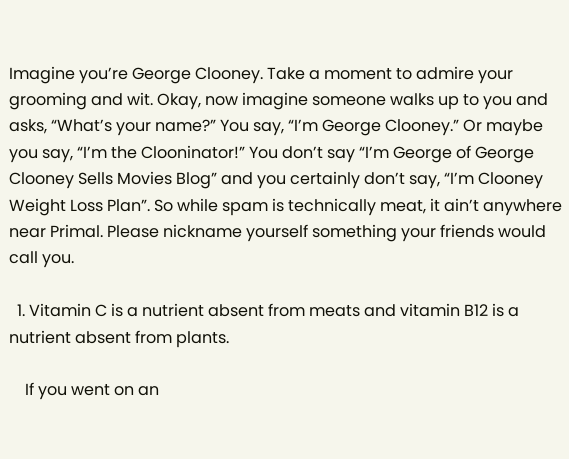Imagine you’re George Clooney. Take a moment to admire your grooming and wit. Okay, now imagine someone walks up to you and asks, “What’s your name?” You say, “I’m George Clooney.” Or maybe you say, “I’m the Clooninator!” You don’t say “I’m George of George Clooney Sells Movies Blog” and you certainly don’t say, “I’m Clooney Weight Loss Plan”. So while spam is technically meat, it ain’t anywhere near Primal. Please nickname yourself something your friends would call you.

  1. Vitamin C is a nutrient absent from meats and vitamin B12 is a nutrient absent from plants.

    If you went on an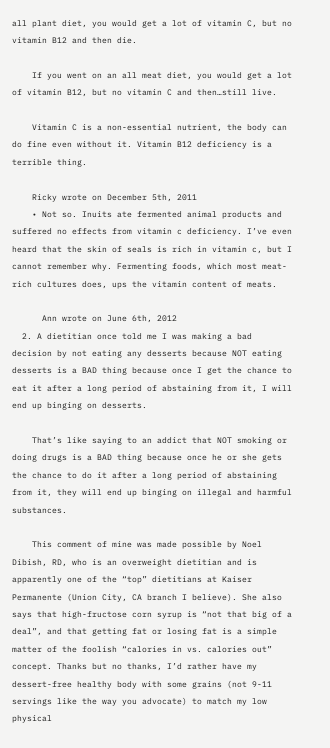all plant diet, you would get a lot of vitamin C, but no vitamin B12 and then die.

    If you went on an all meat diet, you would get a lot of vitamin B12, but no vitamin C and then…still live.

    Vitamin C is a non-essential nutrient, the body can do fine even without it. Vitamin B12 deficiency is a terrible thing.

    Ricky wrote on December 5th, 2011
    • Not so. Inuits ate fermented animal products and suffered no effects from vitamin c deficiency. I’ve even heard that the skin of seals is rich in vitamin c, but I cannot remember why. Fermenting foods, which most meat-rich cultures does, ups the vitamin content of meats.

      Ann wrote on June 6th, 2012
  2. A dietitian once told me I was making a bad decision by not eating any desserts because NOT eating desserts is a BAD thing because once I get the chance to eat it after a long period of abstaining from it, I will end up binging on desserts.

    That’s like saying to an addict that NOT smoking or doing drugs is a BAD thing because once he or she gets the chance to do it after a long period of abstaining from it, they will end up binging on illegal and harmful substances.

    This comment of mine was made possible by Noel Dibish, RD, who is an overweight dietitian and is apparently one of the “top” dietitians at Kaiser Permanente (Union City, CA branch I believe). She also says that high-fructose corn syrup is “not that big of a deal”, and that getting fat or losing fat is a simple matter of the foolish “calories in vs. calories out” concept. Thanks but no thanks, I’d rather have my dessert-free healthy body with some grains (not 9-11 servings like the way you advocate) to match my low physical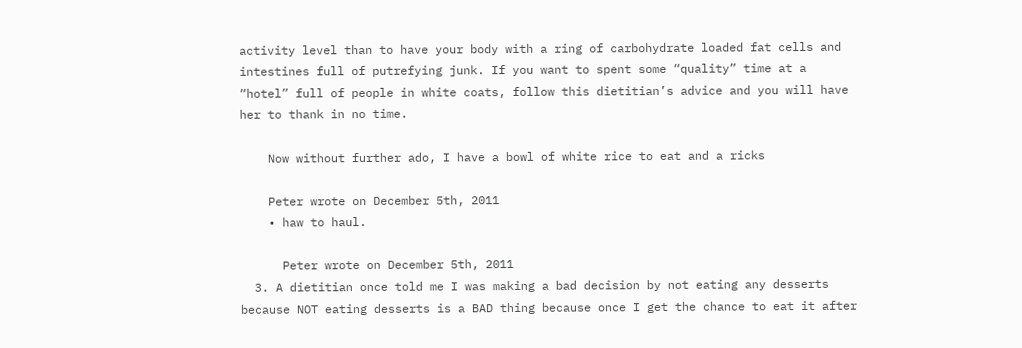activity level than to have your body with a ring of carbohydrate loaded fat cells and intestines full of putrefying junk. If you want to spent some “quality” time at a “hotel” full of people in white coats, follow this dietitian’s advice and you will have her to thank in no time.

    Now without further ado, I have a bowl of white rice to eat and a ricks

    Peter wrote on December 5th, 2011
    • haw to haul.

      Peter wrote on December 5th, 2011
  3. A dietitian once told me I was making a bad decision by not eating any desserts because NOT eating desserts is a BAD thing because once I get the chance to eat it after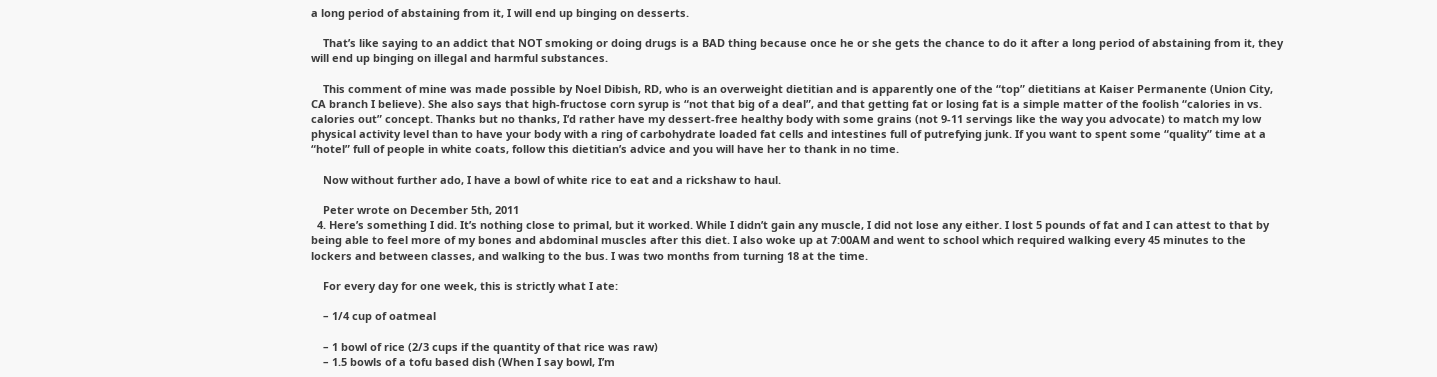a long period of abstaining from it, I will end up binging on desserts.

    That’s like saying to an addict that NOT smoking or doing drugs is a BAD thing because once he or she gets the chance to do it after a long period of abstaining from it, they will end up binging on illegal and harmful substances.

    This comment of mine was made possible by Noel Dibish, RD, who is an overweight dietitian and is apparently one of the “top” dietitians at Kaiser Permanente (Union City, CA branch I believe). She also says that high-fructose corn syrup is “not that big of a deal”, and that getting fat or losing fat is a simple matter of the foolish “calories in vs. calories out” concept. Thanks but no thanks, I’d rather have my dessert-free healthy body with some grains (not 9-11 servings like the way you advocate) to match my low physical activity level than to have your body with a ring of carbohydrate loaded fat cells and intestines full of putrefying junk. If you want to spent some “quality” time at a “hotel” full of people in white coats, follow this dietitian’s advice and you will have her to thank in no time.

    Now without further ado, I have a bowl of white rice to eat and a rickshaw to haul.

    Peter wrote on December 5th, 2011
  4. Here’s something I did. It’s nothing close to primal, but it worked. While I didn’t gain any muscle, I did not lose any either. I lost 5 pounds of fat and I can attest to that by being able to feel more of my bones and abdominal muscles after this diet. I also woke up at 7:00AM and went to school which required walking every 45 minutes to the lockers and between classes, and walking to the bus. I was two months from turning 18 at the time.

    For every day for one week, this is strictly what I ate:

    – 1/4 cup of oatmeal

    – 1 bowl of rice (2/3 cups if the quantity of that rice was raw)
    – 1.5 bowls of a tofu based dish (When I say bowl, I’m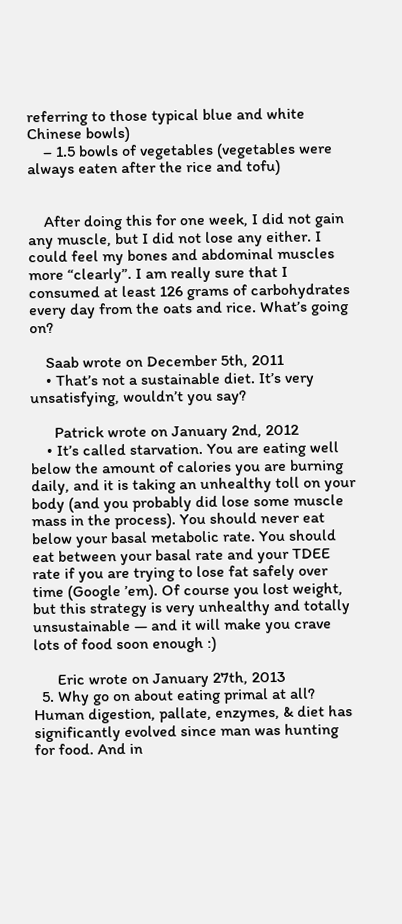referring to those typical blue and white Chinese bowls)
    – 1.5 bowls of vegetables (vegetables were always eaten after the rice and tofu)


    After doing this for one week, I did not gain any muscle, but I did not lose any either. I could feel my bones and abdominal muscles more “clearly”. I am really sure that I consumed at least 126 grams of carbohydrates every day from the oats and rice. What’s going on?

    Saab wrote on December 5th, 2011
    • That’s not a sustainable diet. It’s very unsatisfying, wouldn’t you say?

      Patrick wrote on January 2nd, 2012
    • It’s called starvation. You are eating well below the amount of calories you are burning daily, and it is taking an unhealthy toll on your body (and you probably did lose some muscle mass in the process). You should never eat below your basal metabolic rate. You should eat between your basal rate and your TDEE rate if you are trying to lose fat safely over time (Google ’em). Of course you lost weight, but this strategy is very unhealthy and totally unsustainable — and it will make you crave lots of food soon enough :)

      Eric wrote on January 27th, 2013
  5. Why go on about eating primal at all? Human digestion, pallate, enzymes, & diet has significantly evolved since man was hunting for food. And in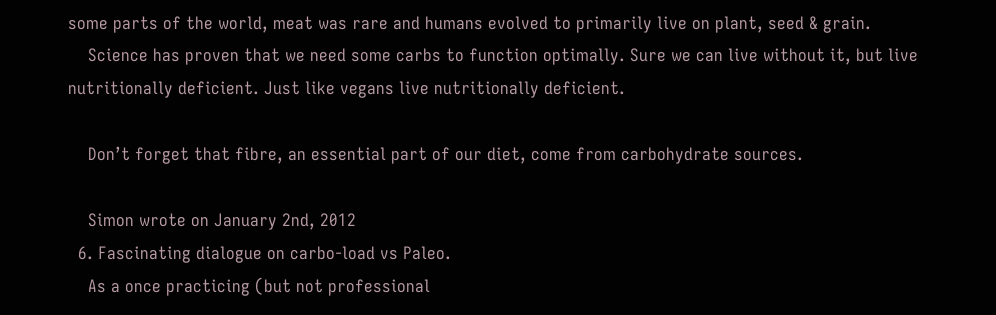some parts of the world, meat was rare and humans evolved to primarily live on plant, seed & grain.
    Science has proven that we need some carbs to function optimally. Sure we can live without it, but live nutritionally deficient. Just like vegans live nutritionally deficient.

    Don’t forget that fibre, an essential part of our diet, come from carbohydrate sources.

    Simon wrote on January 2nd, 2012
  6. Fascinating dialogue on carbo-load vs Paleo.
    As a once practicing (but not professional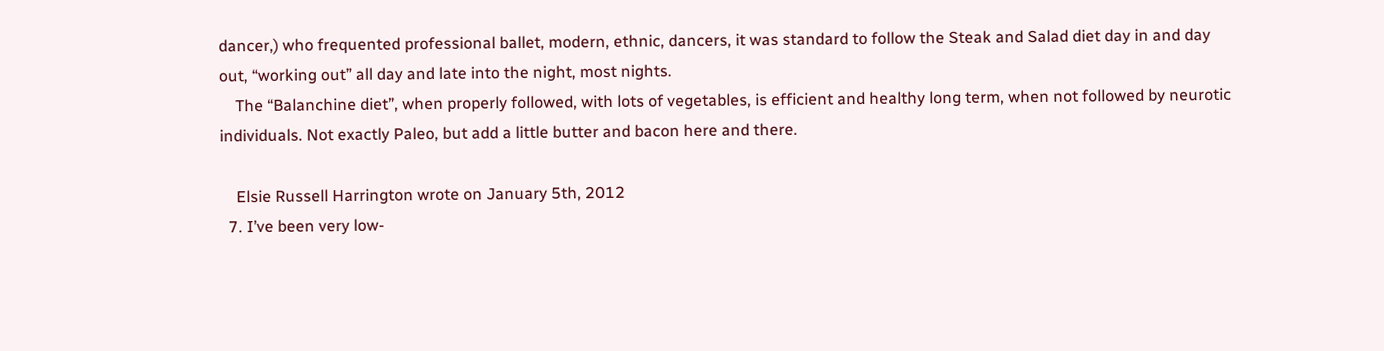dancer,) who frequented professional ballet, modern, ethnic, dancers, it was standard to follow the Steak and Salad diet day in and day out, “working out” all day and late into the night, most nights.
    The “Balanchine diet”, when properly followed, with lots of vegetables, is efficient and healthy long term, when not followed by neurotic individuals. Not exactly Paleo, but add a little butter and bacon here and there.

    Elsie Russell Harrington wrote on January 5th, 2012
  7. I’ve been very low-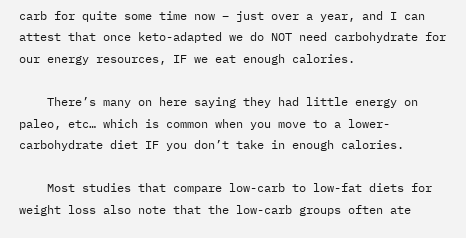carb for quite some time now – just over a year, and I can attest that once keto-adapted we do NOT need carbohydrate for our energy resources, IF we eat enough calories.

    There’s many on here saying they had little energy on paleo, etc… which is common when you move to a lower-carbohydrate diet IF you don’t take in enough calories.

    Most studies that compare low-carb to low-fat diets for weight loss also note that the low-carb groups often ate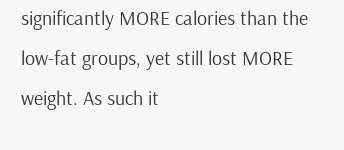significantly MORE calories than the low-fat groups, yet still lost MORE weight. As such it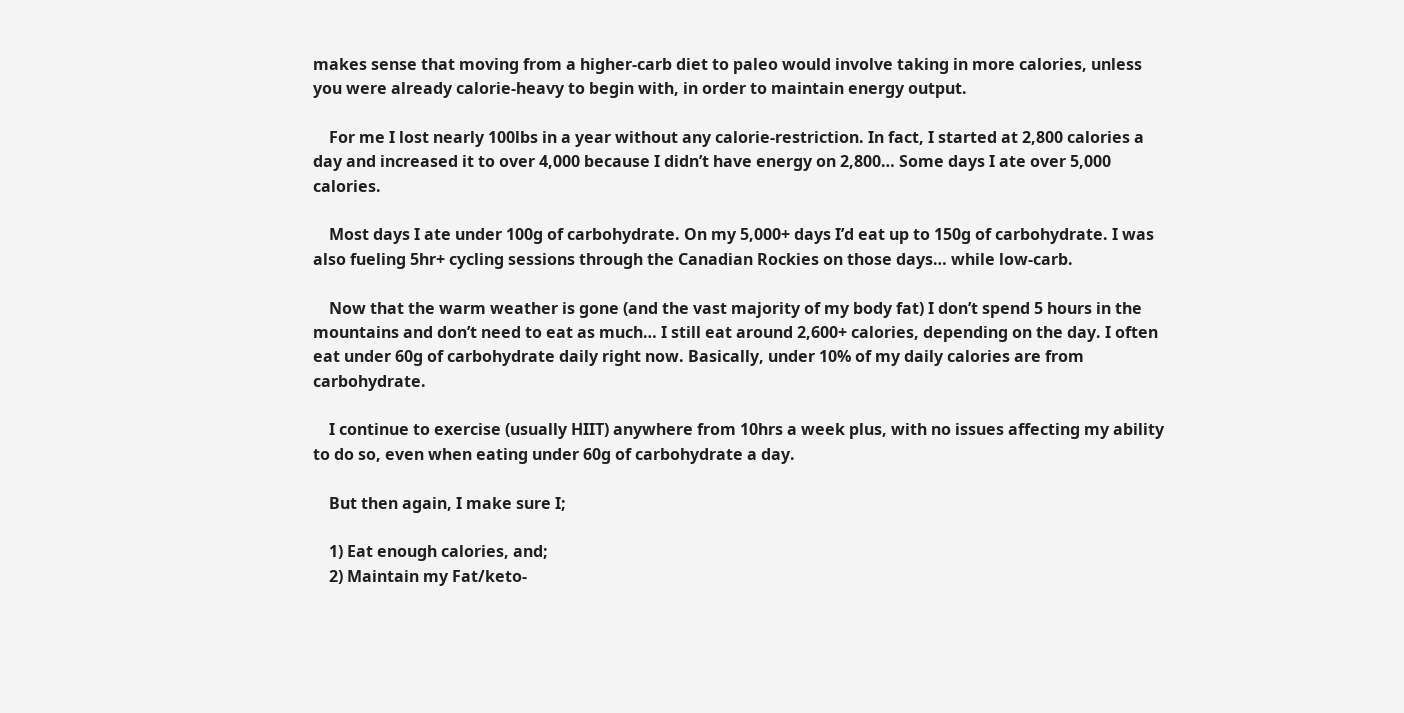makes sense that moving from a higher-carb diet to paleo would involve taking in more calories, unless you were already calorie-heavy to begin with, in order to maintain energy output.

    For me I lost nearly 100lbs in a year without any calorie-restriction. In fact, I started at 2,800 calories a day and increased it to over 4,000 because I didn’t have energy on 2,800… Some days I ate over 5,000 calories.

    Most days I ate under 100g of carbohydrate. On my 5,000+ days I’d eat up to 150g of carbohydrate. I was also fueling 5hr+ cycling sessions through the Canadian Rockies on those days… while low-carb.

    Now that the warm weather is gone (and the vast majority of my body fat) I don’t spend 5 hours in the mountains and don’t need to eat as much… I still eat around 2,600+ calories, depending on the day. I often eat under 60g of carbohydrate daily right now. Basically, under 10% of my daily calories are from carbohydrate.

    I continue to exercise (usually HIIT) anywhere from 10hrs a week plus, with no issues affecting my ability to do so, even when eating under 60g of carbohydrate a day.

    But then again, I make sure I;

    1) Eat enough calories, and;
    2) Maintain my Fat/keto-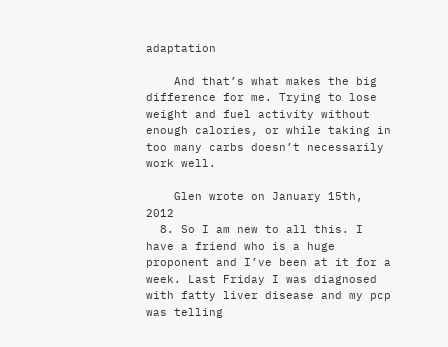adaptation

    And that’s what makes the big difference for me. Trying to lose weight and fuel activity without enough calories, or while taking in too many carbs doesn’t necessarily work well.

    Glen wrote on January 15th, 2012
  8. So I am new to all this. I have a friend who is a huge proponent and I’ve been at it for a week. Last Friday I was diagnosed with fatty liver disease and my pcp was telling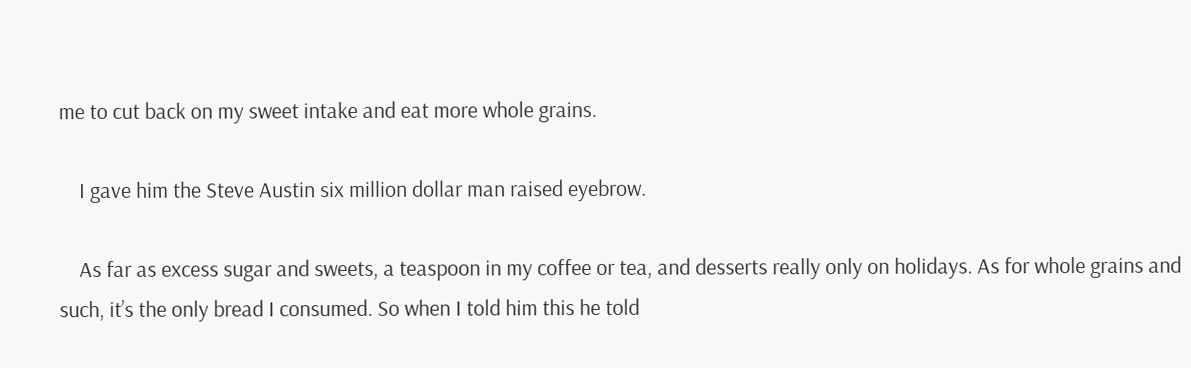me to cut back on my sweet intake and eat more whole grains.

    I gave him the Steve Austin six million dollar man raised eyebrow.

    As far as excess sugar and sweets, a teaspoon in my coffee or tea, and desserts really only on holidays. As for whole grains and such, it’s the only bread I consumed. So when I told him this he told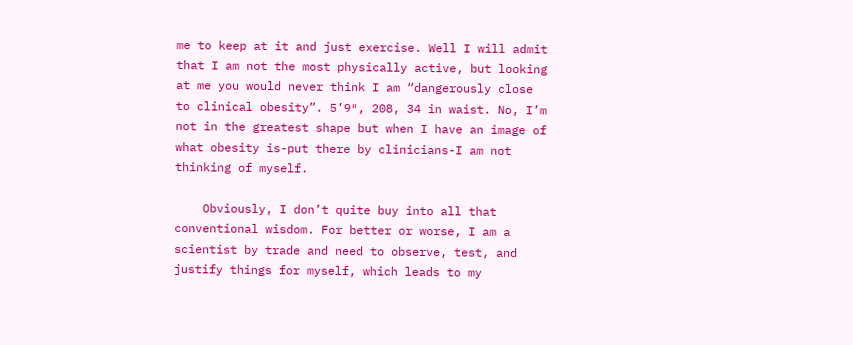me to keep at it and just exercise. Well I will admit that I am not the most physically active, but looking at me you would never think I am “dangerously close to clinical obesity”. 5’9″, 208, 34 in waist. No, I’m not in the greatest shape but when I have an image of what obesity is-put there by clinicians-I am not thinking of myself.

    Obviously, I don’t quite buy into all that conventional wisdom. For better or worse, I am a scientist by trade and need to observe, test, and justify things for myself, which leads to my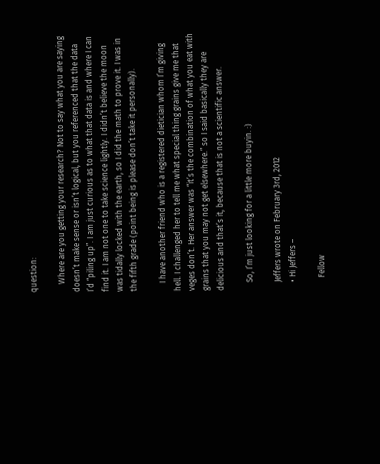question:

    Where are you getting your research? Not to say what you are saying doesn’t make sense or isn’t logical, but you referenced that the data I’d “piling up”. I am just curious as to what that data is and where I can find it. I am not one to take science lightly. I didn’t believe the moon was tidally locked with the earth, so I did the math to prove it. I was in the fifth grade (point being is please don’t take it personally).

    I have another friend who is a registered dietician whom I’m giving hell. I challenged her to tell me what special thing grains give me that veges don’t. Her answer was “it’s the combination of what you eat with grains that you may not get elsewhere.” so I said basically they are delicious and that’s it, because that is not a scientific answer.

    So, I’m just looking for a little more buyin. :)

    Jeffers wrote on February 3rd, 2012
    • Hi Jeffers –

      Fellow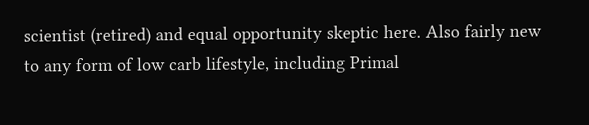scientist (retired) and equal opportunity skeptic here. Also fairly new to any form of low carb lifestyle, including Primal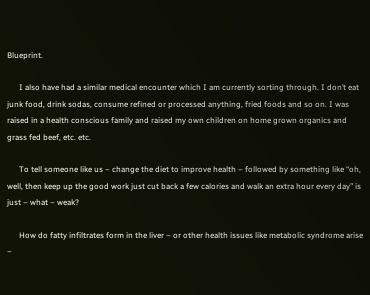Blueprint.

      I also have had a similar medical encounter which I am currently sorting through. I don’t eat junk food, drink sodas, consume refined or processed anything, fried foods and so on. I was raised in a health conscious family and raised my own children on home grown organics and grass fed beef, etc. etc.

      To tell someone like us – change the diet to improve health – followed by something like “oh, well, then keep up the good work just cut back a few calories and walk an extra hour every day” is just – what – weak?

      How do fatty infiltrates form in the liver – or other health issues like metabolic syndrome arise –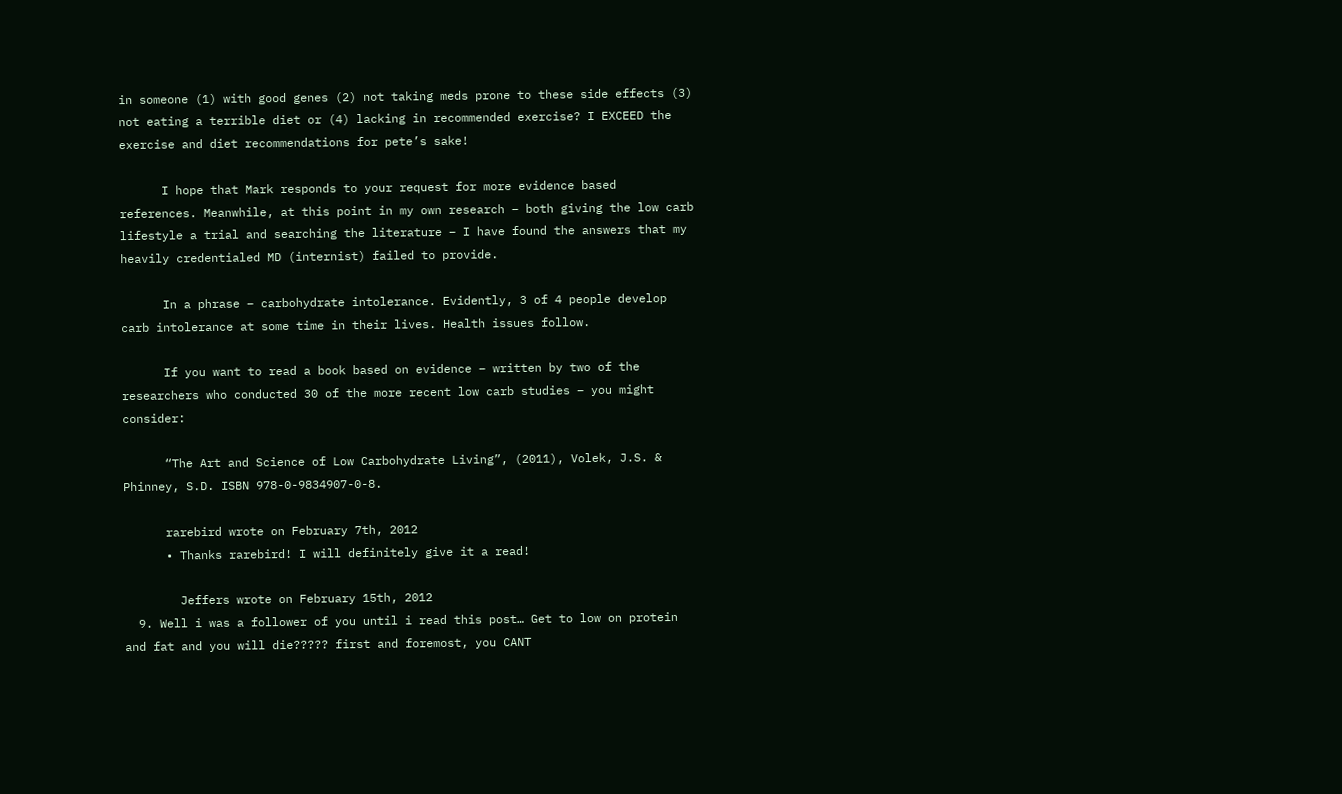in someone (1) with good genes (2) not taking meds prone to these side effects (3) not eating a terrible diet or (4) lacking in recommended exercise? I EXCEED the exercise and diet recommendations for pete’s sake!

      I hope that Mark responds to your request for more evidence based references. Meanwhile, at this point in my own research – both giving the low carb lifestyle a trial and searching the literature – I have found the answers that my heavily credentialed MD (internist) failed to provide.

      In a phrase – carbohydrate intolerance. Evidently, 3 of 4 people develop carb intolerance at some time in their lives. Health issues follow.

      If you want to read a book based on evidence – written by two of the researchers who conducted 30 of the more recent low carb studies – you might consider:

      “The Art and Science of Low Carbohydrate Living”, (2011), Volek, J.S. & Phinney, S.D. ISBN 978-0-9834907-0-8.

      rarebird wrote on February 7th, 2012
      • Thanks rarebird! I will definitely give it a read!

        Jeffers wrote on February 15th, 2012
  9. Well i was a follower of you until i read this post… Get to low on protein and fat and you will die????? first and foremost, you CANT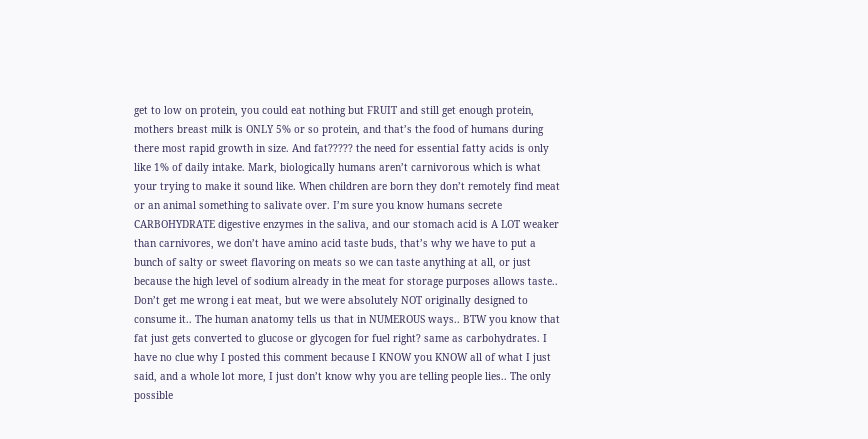get to low on protein, you could eat nothing but FRUIT and still get enough protein, mothers breast milk is ONLY 5% or so protein, and that’s the food of humans during there most rapid growth in size. And fat????? the need for essential fatty acids is only like 1% of daily intake. Mark, biologically humans aren’t carnivorous which is what your trying to make it sound like. When children are born they don’t remotely find meat or an animal something to salivate over. I’m sure you know humans secrete CARBOHYDRATE digestive enzymes in the saliva, and our stomach acid is A LOT weaker than carnivores, we don’t have amino acid taste buds, that’s why we have to put a bunch of salty or sweet flavoring on meats so we can taste anything at all, or just because the high level of sodium already in the meat for storage purposes allows taste.. Don’t get me wrong i eat meat, but we were absolutely NOT originally designed to consume it.. The human anatomy tells us that in NUMEROUS ways.. BTW you know that fat just gets converted to glucose or glycogen for fuel right? same as carbohydrates. I have no clue why I posted this comment because I KNOW you KNOW all of what I just said, and a whole lot more, I just don’t know why you are telling people lies.. The only possible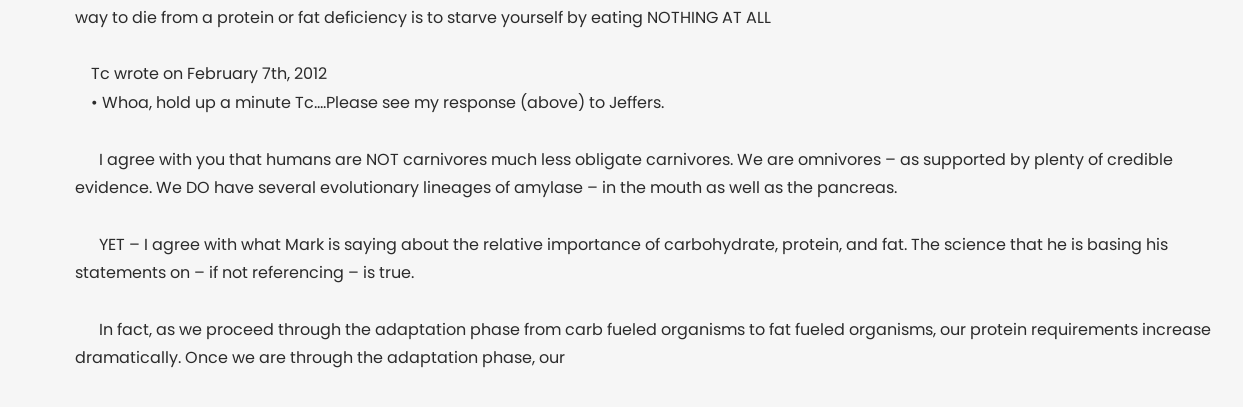way to die from a protein or fat deficiency is to starve yourself by eating NOTHING AT ALL

    Tc wrote on February 7th, 2012
    • Whoa, hold up a minute Tc….Please see my response (above) to Jeffers.

      I agree with you that humans are NOT carnivores much less obligate carnivores. We are omnivores – as supported by plenty of credible evidence. We DO have several evolutionary lineages of amylase – in the mouth as well as the pancreas.

      YET – I agree with what Mark is saying about the relative importance of carbohydrate, protein, and fat. The science that he is basing his statements on – if not referencing – is true.

      In fact, as we proceed through the adaptation phase from carb fueled organisms to fat fueled organisms, our protein requirements increase dramatically. Once we are through the adaptation phase, our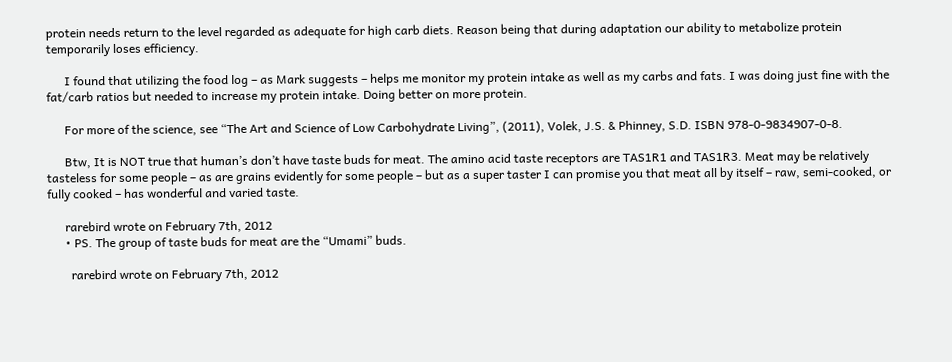protein needs return to the level regarded as adequate for high carb diets. Reason being that during adaptation our ability to metabolize protein temporarily loses efficiency.

      I found that utilizing the food log – as Mark suggests – helps me monitor my protein intake as well as my carbs and fats. I was doing just fine with the fat/carb ratios but needed to increase my protein intake. Doing better on more protein.

      For more of the science, see “The Art and Science of Low Carbohydrate Living”, (2011), Volek, J.S. & Phinney, S.D. ISBN 978-0-9834907-0-8.

      Btw, It is NOT true that human’s don’t have taste buds for meat. The amino acid taste receptors are TAS1R1 and TAS1R3. Meat may be relatively tasteless for some people – as are grains evidently for some people – but as a super taster I can promise you that meat all by itself – raw, semi-cooked, or fully cooked – has wonderful and varied taste.

      rarebird wrote on February 7th, 2012
      • PS. The group of taste buds for meat are the “Umami” buds.

        rarebird wrote on February 7th, 2012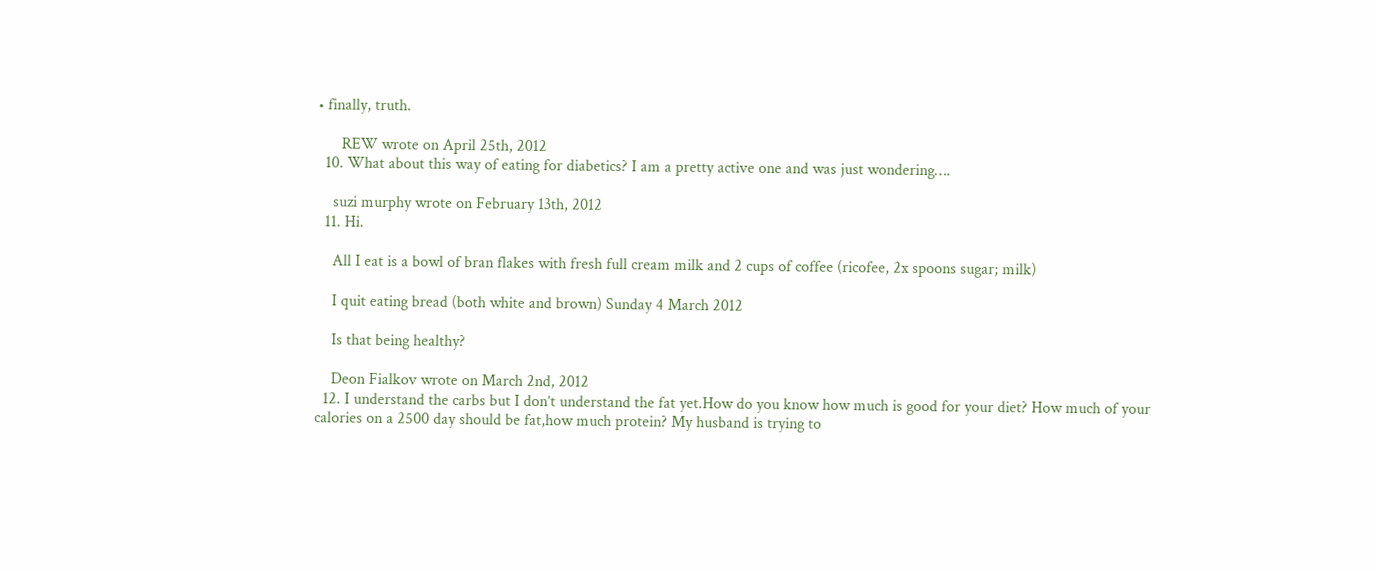• finally, truth.

      REW wrote on April 25th, 2012
  10. What about this way of eating for diabetics? I am a pretty active one and was just wondering….

    suzi murphy wrote on February 13th, 2012
  11. Hi.

    All I eat is a bowl of bran flakes with fresh full cream milk and 2 cups of coffee (ricofee, 2x spoons sugar; milk)

    I quit eating bread (both white and brown) Sunday 4 March 2012

    Is that being healthy?

    Deon Fialkov wrote on March 2nd, 2012
  12. I understand the carbs but I don’t understand the fat yet.How do you know how much is good for your diet? How much of your calories on a 2500 day should be fat,how much protein? My husband is trying to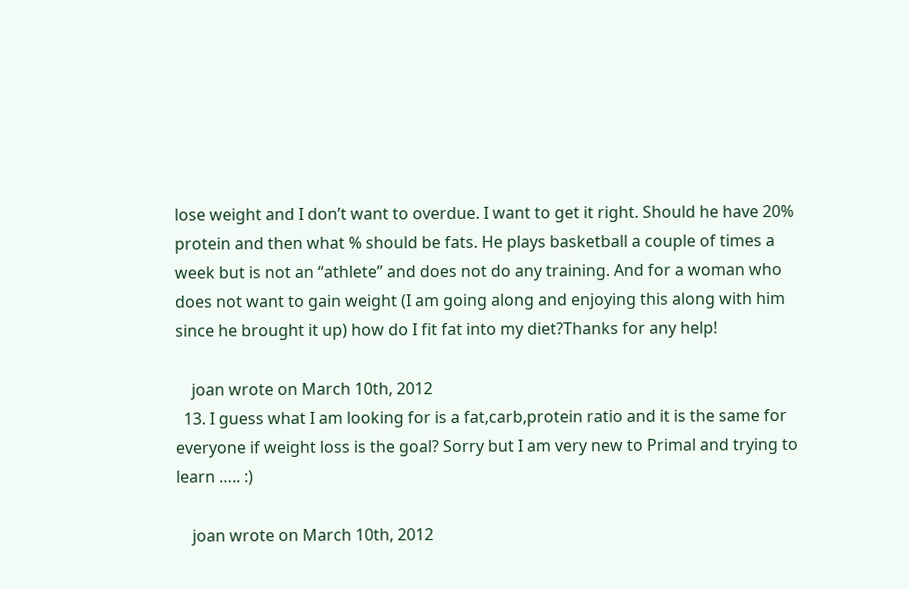lose weight and I don’t want to overdue. I want to get it right. Should he have 20% protein and then what % should be fats. He plays basketball a couple of times a week but is not an “athlete” and does not do any training. And for a woman who does not want to gain weight (I am going along and enjoying this along with him since he brought it up) how do I fit fat into my diet?Thanks for any help!

    joan wrote on March 10th, 2012
  13. I guess what I am looking for is a fat,carb,protein ratio and it is the same for everyone if weight loss is the goal? Sorry but I am very new to Primal and trying to learn ….. :)

    joan wrote on March 10th, 2012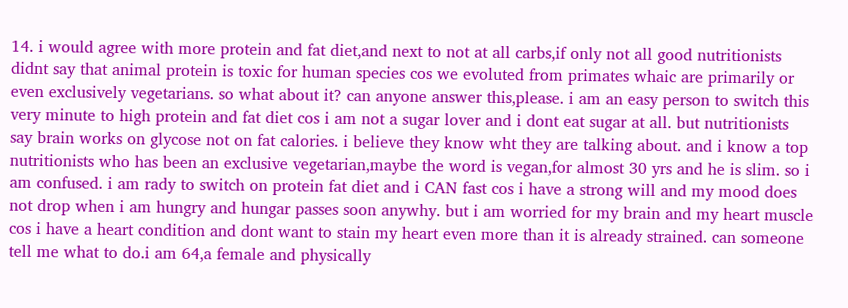14. i would agree with more protein and fat diet,and next to not at all carbs,if only not all good nutritionists didnt say that animal protein is toxic for human species cos we evoluted from primates whaic are primarily or even exclusively vegetarians. so what about it? can anyone answer this,please. i am an easy person to switch this very minute to high protein and fat diet cos i am not a sugar lover and i dont eat sugar at all. but nutritionists say brain works on glycose not on fat calories. i believe they know wht they are talking about. and i know a top nutritionists who has been an exclusive vegetarian,maybe the word is vegan,for almost 30 yrs and he is slim. so i am confused. i am rady to switch on protein fat diet and i CAN fast cos i have a strong will and my mood does not drop when i am hungry and hungar passes soon anywhy. but i am worried for my brain and my heart muscle cos i have a heart condition and dont want to stain my heart even more than it is already strained. can someone tell me what to do.i am 64,a female and physically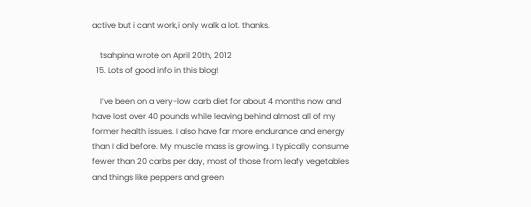active but i cant work,i only walk a lot. thanks.

    tsahpina wrote on April 20th, 2012
  15. Lots of good info in this blog!

    I’ve been on a very-low carb diet for about 4 months now and have lost over 40 pounds while leaving behind almost all of my former health issues. I also have far more endurance and energy than I did before. My muscle mass is growing. I typically consume fewer than 20 carbs per day, most of those from leafy vegetables and things like peppers and green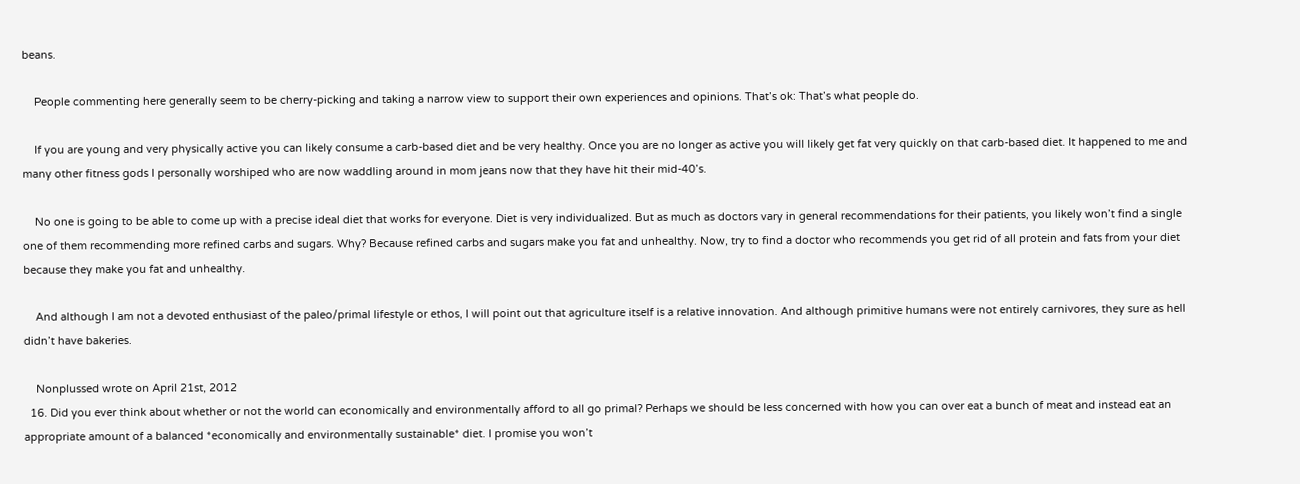beans.

    People commenting here generally seem to be cherry-picking and taking a narrow view to support their own experiences and opinions. That’s ok: That’s what people do.

    If you are young and very physically active you can likely consume a carb-based diet and be very healthy. Once you are no longer as active you will likely get fat very quickly on that carb-based diet. It happened to me and many other fitness gods I personally worshiped who are now waddling around in mom jeans now that they have hit their mid-40’s.

    No one is going to be able to come up with a precise ideal diet that works for everyone. Diet is very individualized. But as much as doctors vary in general recommendations for their patients, you likely won’t find a single one of them recommending more refined carbs and sugars. Why? Because refined carbs and sugars make you fat and unhealthy. Now, try to find a doctor who recommends you get rid of all protein and fats from your diet because they make you fat and unhealthy.

    And although I am not a devoted enthusiast of the paleo/primal lifestyle or ethos, I will point out that agriculture itself is a relative innovation. And although primitive humans were not entirely carnivores, they sure as hell didn’t have bakeries.

    Nonplussed wrote on April 21st, 2012
  16. Did you ever think about whether or not the world can economically and environmentally afford to all go primal? Perhaps we should be less concerned with how you can over eat a bunch of meat and instead eat an appropriate amount of a balanced *economically and environmentally sustainable* diet. I promise you won’t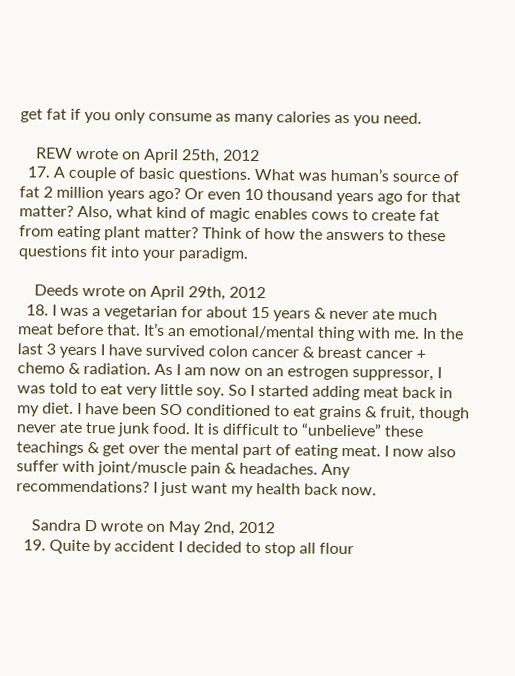get fat if you only consume as many calories as you need.

    REW wrote on April 25th, 2012
  17. A couple of basic questions. What was human’s source of fat 2 million years ago? Or even 10 thousand years ago for that matter? Also, what kind of magic enables cows to create fat from eating plant matter? Think of how the answers to these questions fit into your paradigm.

    Deeds wrote on April 29th, 2012
  18. I was a vegetarian for about 15 years & never ate much meat before that. It’s an emotional/mental thing with me. In the last 3 years I have survived colon cancer & breast cancer + chemo & radiation. As I am now on an estrogen suppressor, I was told to eat very little soy. So I started adding meat back in my diet. I have been SO conditioned to eat grains & fruit, though never ate true junk food. It is difficult to “unbelieve” these teachings & get over the mental part of eating meat. I now also suffer with joint/muscle pain & headaches. Any recommendations? I just want my health back now.

    Sandra D wrote on May 2nd, 2012
  19. Quite by accident I decided to stop all flour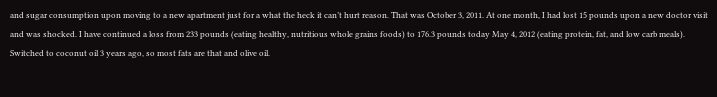and sugar consumption upon moving to a new apartment just for a what the heck it can’t hurt reason. That was October 3, 2011. At one month, I had lost 15 pounds upon a new doctor visit and was shocked. I have continued a loss from 233 pounds (eating healthy, nutritious whole grains foods) to 176.3 pounds today May 4, 2012 (eating protein, fat, and low carb meals). Switched to coconut oil 3 years ago, so most fats are that and olive oil.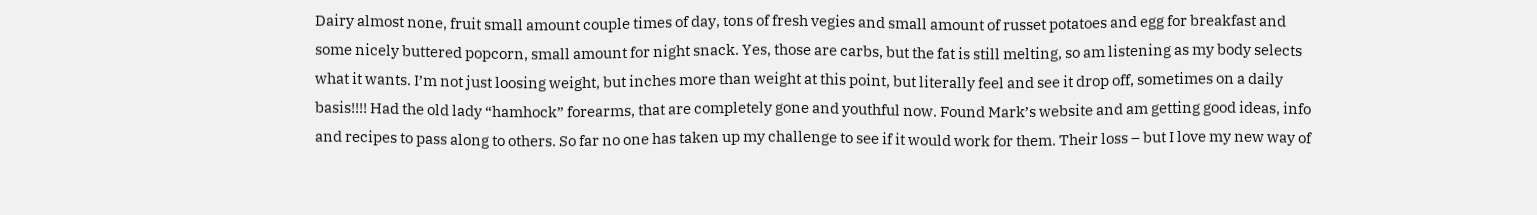Dairy almost none, fruit small amount couple times of day, tons of fresh vegies and small amount of russet potatoes and egg for breakfast and some nicely buttered popcorn, small amount for night snack. Yes, those are carbs, but the fat is still melting, so am listening as my body selects what it wants. I’m not just loosing weight, but inches more than weight at this point, but literally feel and see it drop off, sometimes on a daily basis!!!! Had the old lady “hamhock” forearms, that are completely gone and youthful now. Found Mark’s website and am getting good ideas, info and recipes to pass along to others. So far no one has taken up my challenge to see if it would work for them. Their loss – but I love my new way of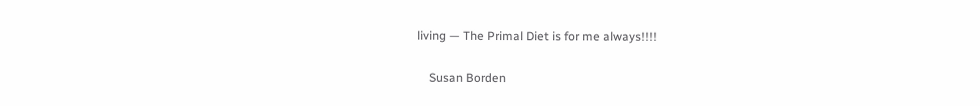living — The Primal Diet is for me always!!!!

    Susan Borden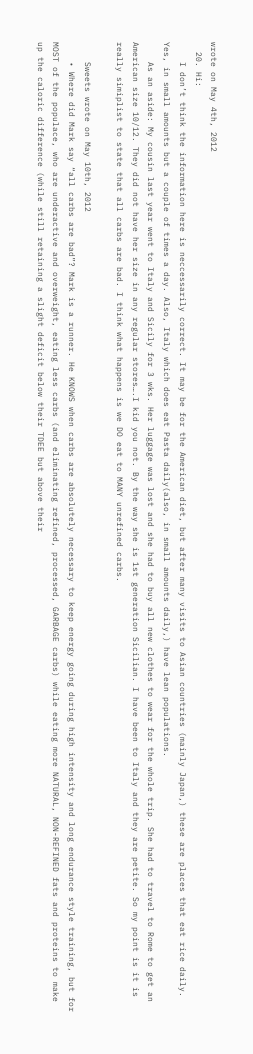wrote on May 4th, 2012
  20. Hi:
    I don’t think the information here is neccessarily correct. It may be for the American diet, but after many visits to Asian countries (mainly Japan,) these are places that eat rice daily. Yes, in small amounts but a couple of times a day. Also, Italy which does eat Pasta daily(also, in small amounts daily,) have lean populations.
    As an aside: My cousin last year went to Italy and Sicily for 3 wks. Her luggage was lost and she had to buy all new clothes to wear for the whole trip. She had to travel to Rome to get an American size 10/12. They did not have her size in any regular stores….I kid you not. By the way she is 1st generation Sicilian. I have been to Italy and they are petite. So my point is it is really simiplist to state that all carbs are bad. I think what happens is we DO eat to MANY unrefined carbs.

    Sweets wrote on May 10th, 2012
    • Where did Mark say “all carbs are bad”? Mark is a runner. He KNOWS when carbs are absolutely necessary to keep energy going during high intensity and long endurance style training, but for MOST of the populace, who are underactive and overweight, eating less carbs (and eliminating refined, processed, GARBAGE carbs) while eating more NATURAL, NON-REFINED fats and proteins to make up the caloric difference (while still retaining a slight deficit below their TDEE but above their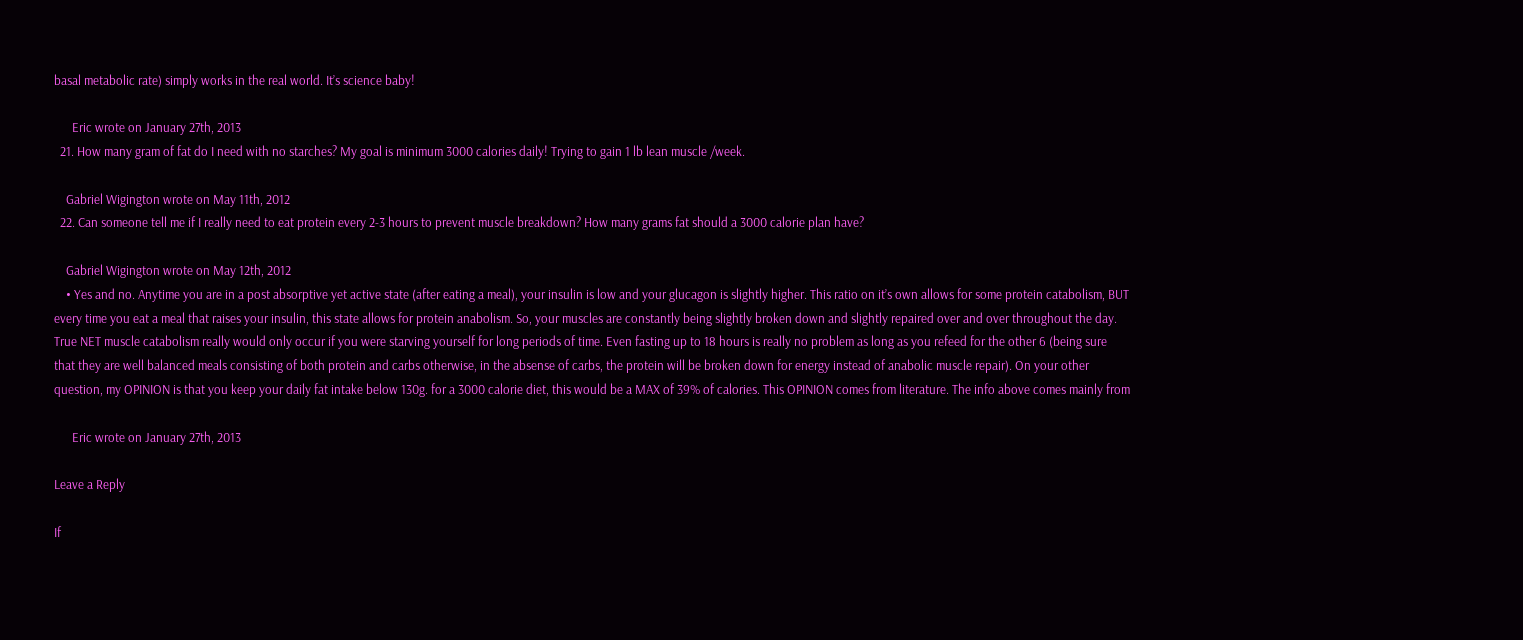basal metabolic rate) simply works in the real world. It’s science baby!

      Eric wrote on January 27th, 2013
  21. How many gram of fat do I need with no starches? My goal is minimum 3000 calories daily! Trying to gain 1 lb lean muscle /week.

    Gabriel Wigington wrote on May 11th, 2012
  22. Can someone tell me if I really need to eat protein every 2-3 hours to prevent muscle breakdown? How many grams fat should a 3000 calorie plan have?

    Gabriel Wigington wrote on May 12th, 2012
    • Yes and no. Anytime you are in a post absorptive yet active state (after eating a meal), your insulin is low and your glucagon is slightly higher. This ratio on it’s own allows for some protein catabolism, BUT every time you eat a meal that raises your insulin, this state allows for protein anabolism. So, your muscles are constantly being slightly broken down and slightly repaired over and over throughout the day. True NET muscle catabolism really would only occur if you were starving yourself for long periods of time. Even fasting up to 18 hours is really no problem as long as you refeed for the other 6 (being sure that they are well balanced meals consisting of both protein and carbs otherwise, in the absense of carbs, the protein will be broken down for energy instead of anabolic muscle repair). On your other question, my OPINION is that you keep your daily fat intake below 130g. for a 3000 calorie diet, this would be a MAX of 39% of calories. This OPINION comes from literature. The info above comes mainly from

      Eric wrote on January 27th, 2013

Leave a Reply

If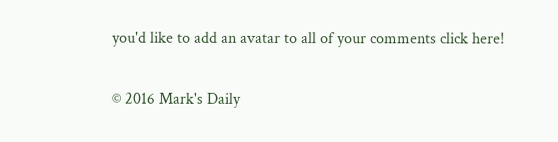you'd like to add an avatar to all of your comments click here!

© 2016 Mark's Daily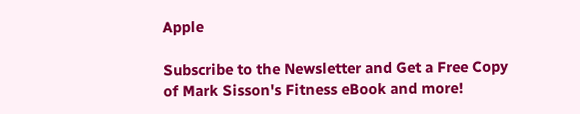Apple

Subscribe to the Newsletter and Get a Free Copy
of Mark Sisson's Fitness eBook and more!